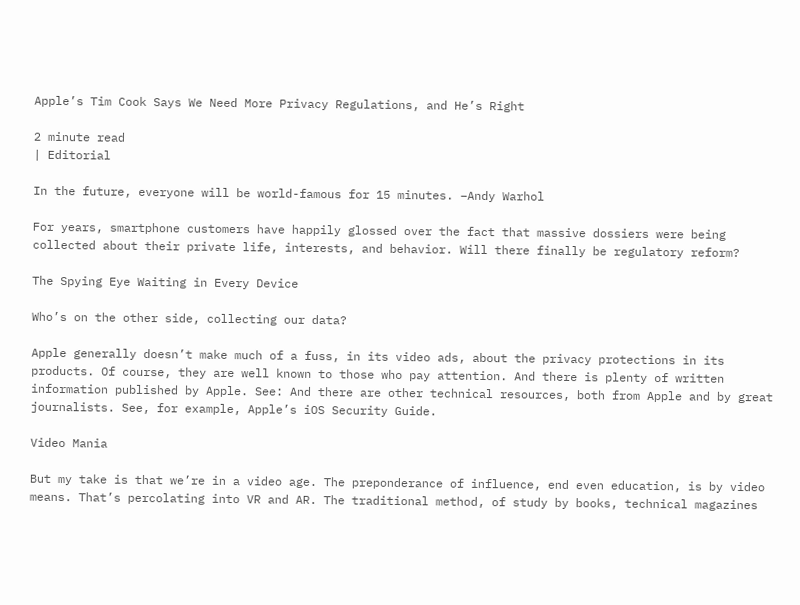Apple’s Tim Cook Says We Need More Privacy Regulations, and He’s Right

2 minute read
| Editorial

In the future, everyone will be world-famous for 15 minutes. –Andy Warhol

For years, smartphone customers have happily glossed over the fact that massive dossiers were being collected about their private life, interests, and behavior. Will there finally be regulatory reform?

The Spying Eye Waiting in Every Device

Who’s on the other side, collecting our data?

Apple generally doesn’t make much of a fuss, in its video ads, about the privacy protections in its products. Of course, they are well known to those who pay attention. And there is plenty of written information published by Apple. See: And there are other technical resources, both from Apple and by great journalists. See, for example, Apple’s iOS Security Guide.

Video Mania

But my take is that we’re in a video age. The preponderance of influence, end even education, is by video means. That’s percolating into VR and AR. The traditional method, of study by books, technical magazines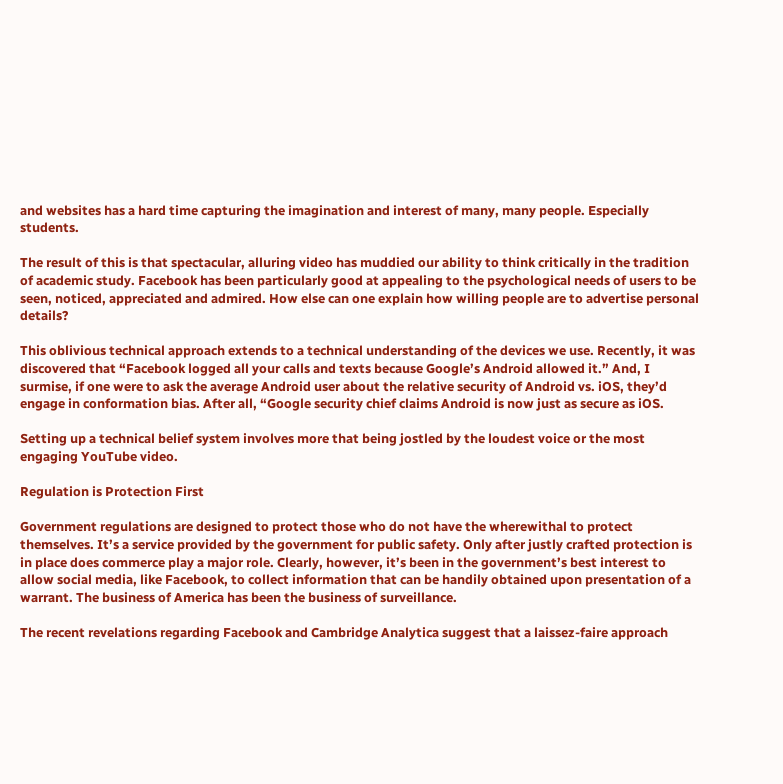and websites has a hard time capturing the imagination and interest of many, many people. Especially students.

The result of this is that spectacular, alluring video has muddied our ability to think critically in the tradition of academic study. Facebook has been particularly good at appealing to the psychological needs of users to be seen, noticed, appreciated and admired. How else can one explain how willing people are to advertise personal details?

This oblivious technical approach extends to a technical understanding of the devices we use. Recently, it was discovered that “Facebook logged all your calls and texts because Google’s Android allowed it.” And, I surmise, if one were to ask the average Android user about the relative security of Android vs. iOS, they’d engage in conformation bias. After all, “Google security chief claims Android is now just as secure as iOS.

Setting up a technical belief system involves more that being jostled by the loudest voice or the most engaging YouTube video.

Regulation is Protection First

Government regulations are designed to protect those who do not have the wherewithal to protect themselves. It’s a service provided by the government for public safety. Only after justly crafted protection is in place does commerce play a major role. Clearly, however, it’s been in the government’s best interest to allow social media, like Facebook, to collect information that can be handily obtained upon presentation of a warrant. The business of America has been the business of surveillance.

The recent revelations regarding Facebook and Cambridge Analytica suggest that a laissez-faire approach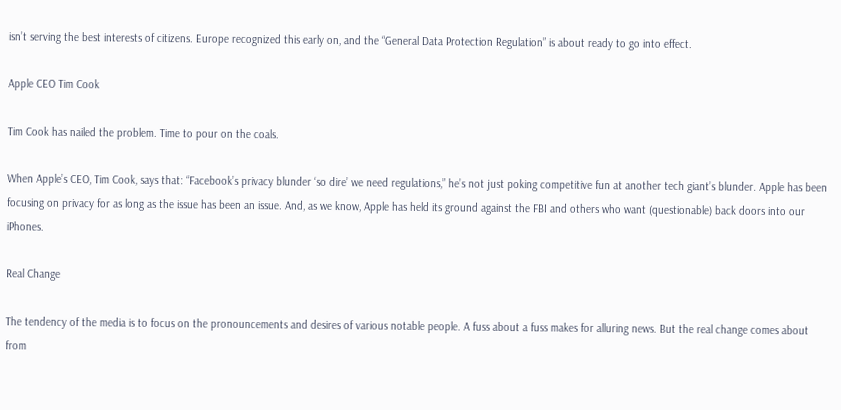isn’t serving the best interests of citizens. Europe recognized this early on, and the “General Data Protection Regulation” is about ready to go into effect.

Apple CEO Tim Cook

Tim Cook has nailed the problem. Time to pour on the coals.

When Apple’s CEO, Tim Cook, says that: “Facebook’s privacy blunder ‘so dire’ we need regulations,” he’s not just poking competitive fun at another tech giant’s blunder. Apple has been focusing on privacy for as long as the issue has been an issue. And, as we know, Apple has held its ground against the FBI and others who want (questionable) back doors into our iPhones.

Real Change

The tendency of the media is to focus on the pronouncements and desires of various notable people. A fuss about a fuss makes for alluring news. But the real change comes about from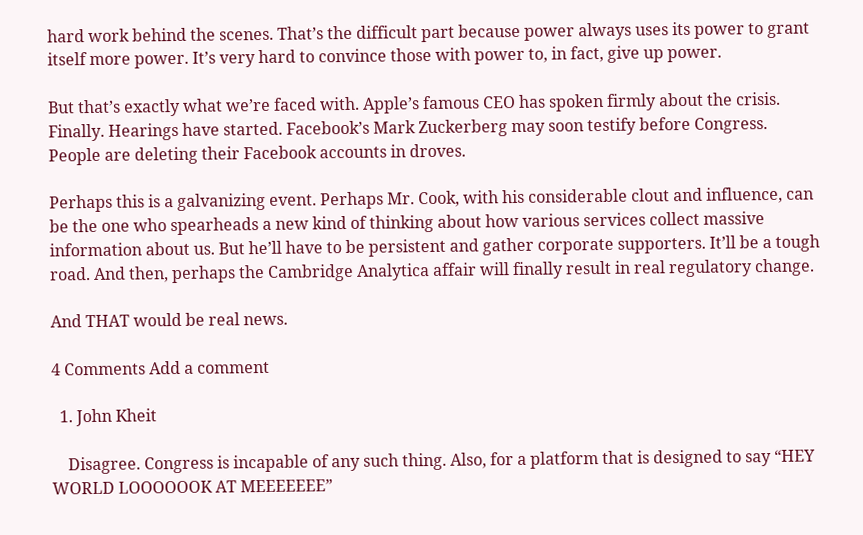hard work behind the scenes. That’s the difficult part because power always uses its power to grant itself more power. It’s very hard to convince those with power to, in fact, give up power.

But that’s exactly what we’re faced with. Apple’s famous CEO has spoken firmly about the crisis. Finally. Hearings have started. Facebook’s Mark Zuckerberg may soon testify before Congress. People are deleting their Facebook accounts in droves.

Perhaps this is a galvanizing event. Perhaps Mr. Cook, with his considerable clout and influence, can be the one who spearheads a new kind of thinking about how various services collect massive information about us. But he’ll have to be persistent and gather corporate supporters. It’ll be a tough road. And then, perhaps the Cambridge Analytica affair will finally result in real regulatory change.

And THAT would be real news.

4 Comments Add a comment

  1. John Kheit

    Disagree. Congress is incapable of any such thing. Also, for a platform that is designed to say “HEY WORLD LOOOOOOK AT MEEEEEEE”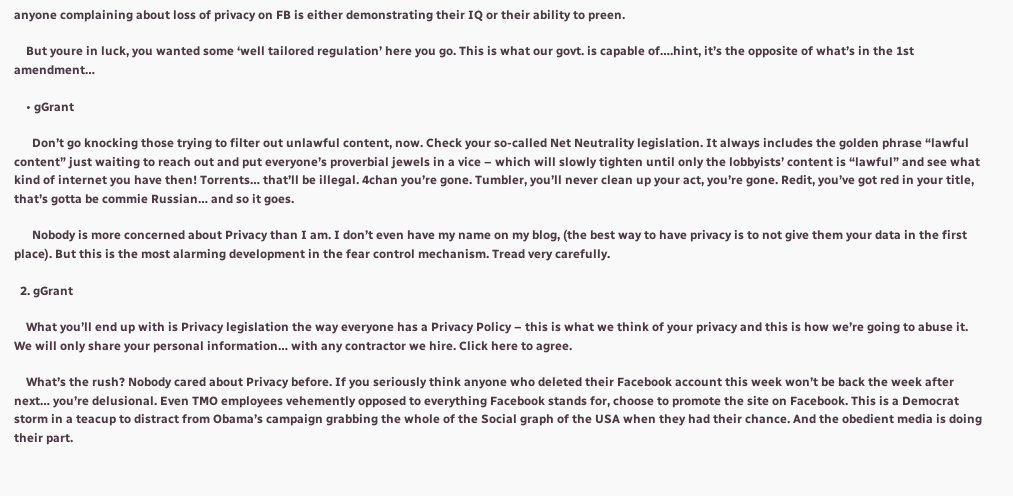anyone complaining about loss of privacy on FB is either demonstrating their IQ or their ability to preen.

    But youre in luck, you wanted some ‘well tailored regulation’ here you go. This is what our govt. is capable of….hint, it’s the opposite of what’s in the 1st amendment…

    • gGrant

      Don’t go knocking those trying to filter out unlawful content, now. Check your so-called Net Neutrality legislation. It always includes the golden phrase “lawful content” just waiting to reach out and put everyone’s proverbial jewels in a vice – which will slowly tighten until only the lobbyists’ content is “lawful” and see what kind of internet you have then! Torrents… that’ll be illegal. 4chan you’re gone. Tumbler, you’ll never clean up your act, you’re gone. Redit, you’ve got red in your title, that’s gotta be commie Russian… and so it goes.

      Nobody is more concerned about Privacy than I am. I don’t even have my name on my blog, (the best way to have privacy is to not give them your data in the first place). But this is the most alarming development in the fear control mechanism. Tread very carefully.

  2. gGrant

    What you’ll end up with is Privacy legislation the way everyone has a Privacy Policy – this is what we think of your privacy and this is how we’re going to abuse it. We will only share your personal information… with any contractor we hire. Click here to agree.

    What’s the rush? Nobody cared about Privacy before. If you seriously think anyone who deleted their Facebook account this week won’t be back the week after next… you’re delusional. Even TMO employees vehemently opposed to everything Facebook stands for, choose to promote the site on Facebook. This is a Democrat storm in a teacup to distract from Obama’s campaign grabbing the whole of the Social graph of the USA when they had their chance. And the obedient media is doing their part.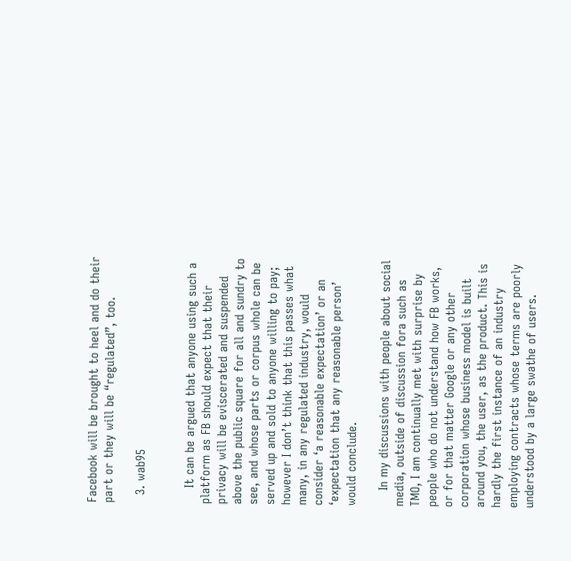Facebook will be brought to heel and do their part or they will be “regulated”, too.

  3. wab95


    It can be argued that anyone using such a platform as FB should expect that their privacy will be eviscerated and suspended above the public square for all and sundry to see, and whose parts or corpus whole can be served up and sold to anyone willing to pay; however I don’t think that this passes what many, in any regulated industry, would consider ‘a reasonable expectation’ or an ‘expectation that any reasonable person’ would conclude.

    In my discussions with people about social media, outside of discussion fora such as TMO, I am continually met with surprise by people who do not understand how FB works, or for that matter Google or any other corporation whose business model is built around you, the user, as the product. This is hardly the first instance of an industry employing contracts whose terms are poorly understood by a large swathe of users.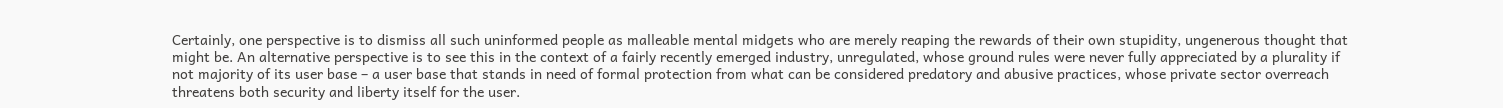Certainly, one perspective is to dismiss all such uninformed people as malleable mental midgets who are merely reaping the rewards of their own stupidity, ungenerous thought that might be. An alternative perspective is to see this in the context of a fairly recently emerged industry, unregulated, whose ground rules were never fully appreciated by a plurality if not majority of its user base – a user base that stands in need of formal protection from what can be considered predatory and abusive practices, whose private sector overreach threatens both security and liberty itself for the user.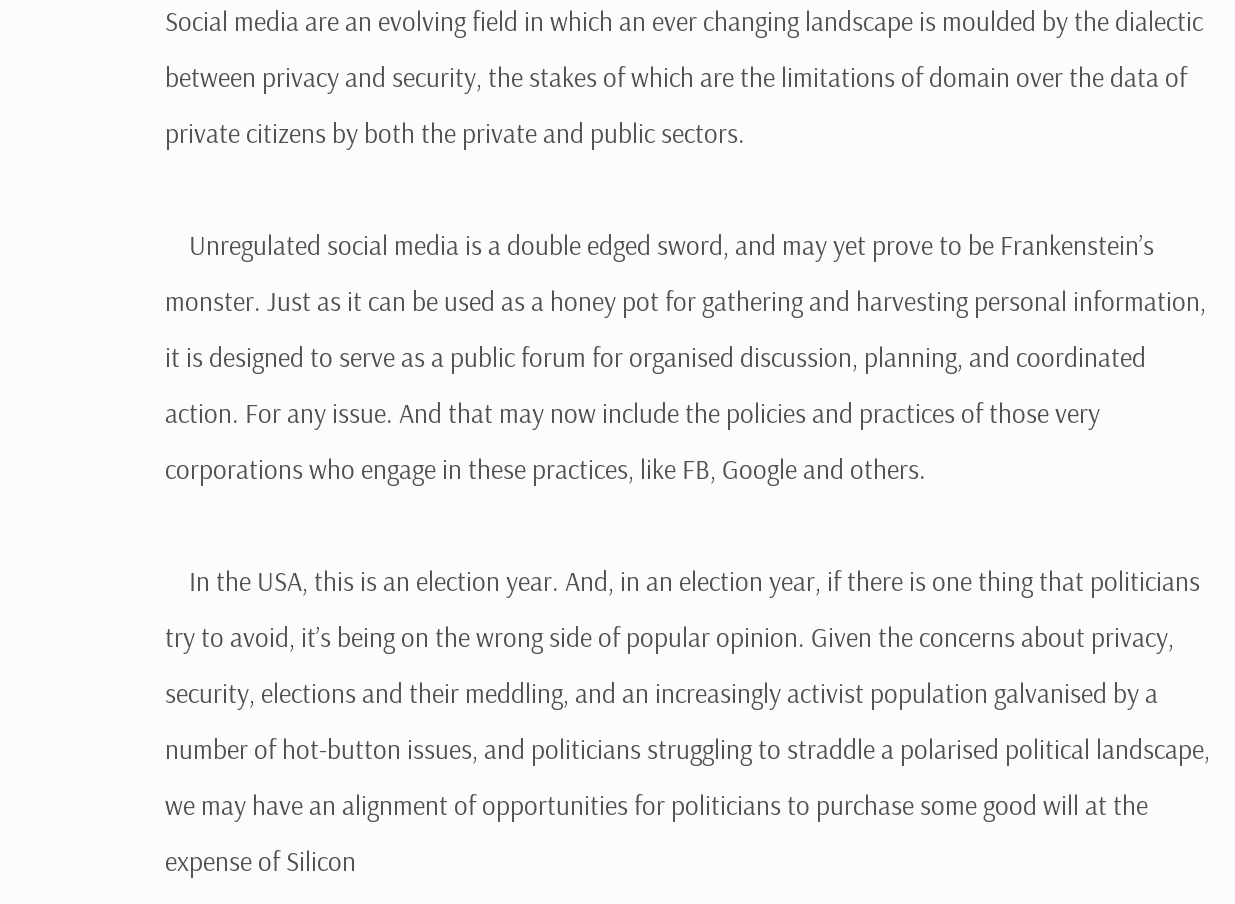Social media are an evolving field in which an ever changing landscape is moulded by the dialectic between privacy and security, the stakes of which are the limitations of domain over the data of private citizens by both the private and public sectors.

    Unregulated social media is a double edged sword, and may yet prove to be Frankenstein’s monster. Just as it can be used as a honey pot for gathering and harvesting personal information, it is designed to serve as a public forum for organised discussion, planning, and coordinated action. For any issue. And that may now include the policies and practices of those very corporations who engage in these practices, like FB, Google and others.

    In the USA, this is an election year. And, in an election year, if there is one thing that politicians try to avoid, it’s being on the wrong side of popular opinion. Given the concerns about privacy, security, elections and their meddling, and an increasingly activist population galvanised by a number of hot-button issues, and politicians struggling to straddle a polarised political landscape, we may have an alignment of opportunities for politicians to purchase some good will at the expense of Silicon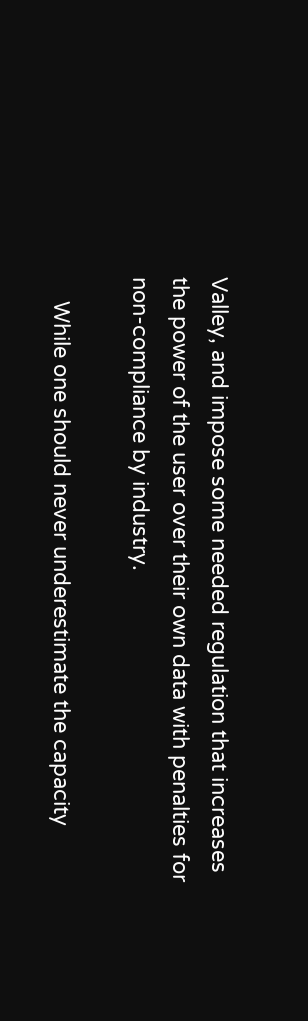Valley, and impose some needed regulation that increases the power of the user over their own data with penalties for non-compliance by industry.

    While one should never underestimate the capacity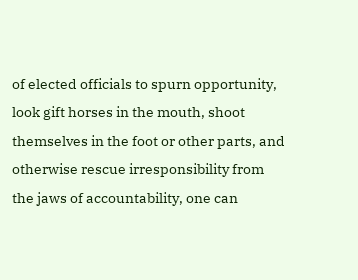of elected officials to spurn opportunity, look gift horses in the mouth, shoot themselves in the foot or other parts, and otherwise rescue irresponsibility from the jaws of accountability, one can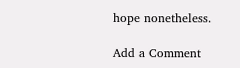hope nonetheless.

Add a Comment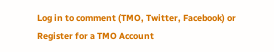Log in to comment (TMO, Twitter, Facebook) or Register for a TMO Account